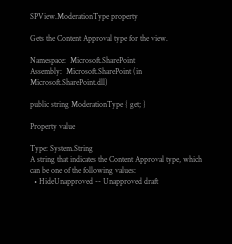SPView.ModerationType property

Gets the Content Approval type for the view.

Namespace:  Microsoft.SharePoint
Assembly:  Microsoft.SharePoint (in Microsoft.SharePoint.dll)

public string ModerationType { get; }

Property value

Type: System.String
A string that indicates the Content Approval type, which can be one of the following values:
  • HideUnapproved -- Unapproved draft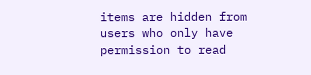items are hidden from users who only have permission to read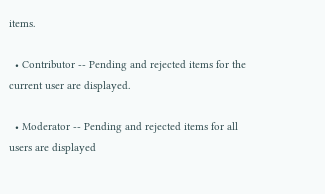items.

  • Contributor -- Pending and rejected items for the current user are displayed.

  • Moderator -- Pending and rejected items for all users are displayed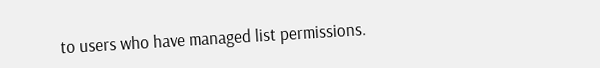to users who have managed list permissions.